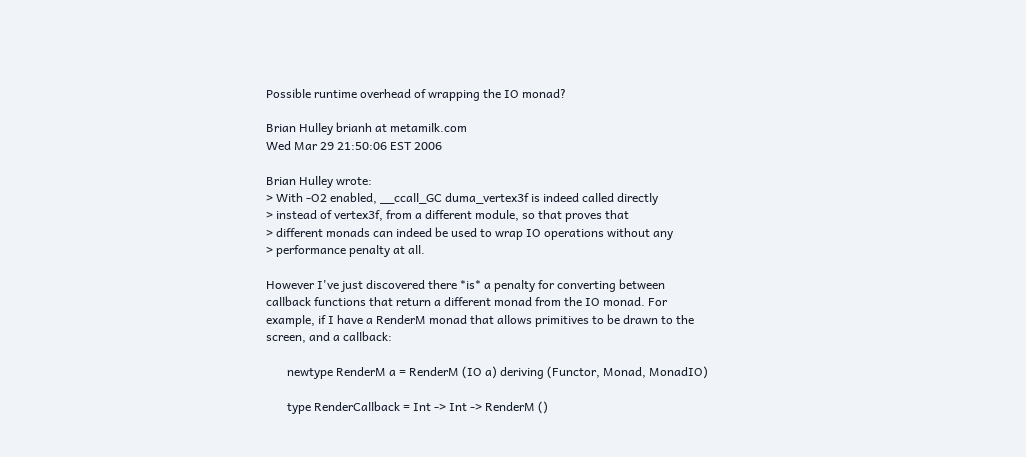Possible runtime overhead of wrapping the IO monad?

Brian Hulley brianh at metamilk.com
Wed Mar 29 21:50:06 EST 2006

Brian Hulley wrote:
> With -O2 enabled, __ccall_GC duma_vertex3f is indeed called directly
> instead of vertex3f, from a different module, so that proves that
> different monads can indeed be used to wrap IO operations without any
> performance penalty at all.

However I've just discovered there *is* a penalty for converting between
callback functions that return a different monad from the IO monad. For
example, if I have a RenderM monad that allows primitives to be drawn to the
screen, and a callback:

       newtype RenderM a = RenderM (IO a) deriving (Functor, Monad, MonadIO)

       type RenderCallback = Int -> Int -> RenderM ()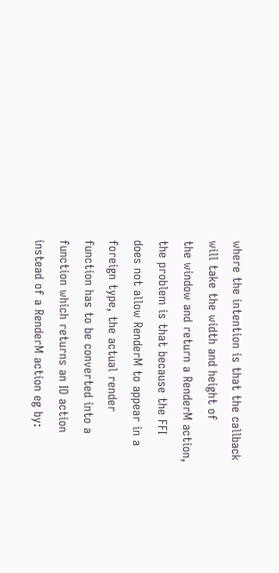where the intention is that the callback will take the width and height of
the window and return a RenderM action, the problem is that because the FFI
does not allow RenderM to appear in a foreign type, the actual render
function has to be converted into a function which returns an IO action
instead of a RenderM action eg by: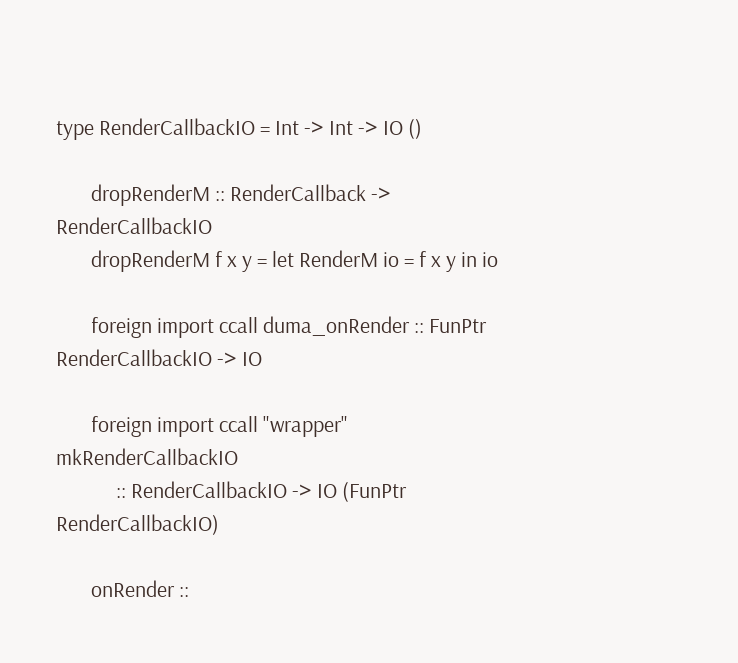type RenderCallbackIO = Int -> Int -> IO ()

       dropRenderM :: RenderCallback -> RenderCallbackIO
       dropRenderM f x y = let RenderM io = f x y in io

       foreign import ccall duma_onRender :: FunPtr RenderCallbackIO -> IO

       foreign import ccall "wrapper" mkRenderCallbackIO
            :: RenderCallbackIO -> IO (FunPtr RenderCallbackIO)

       onRender ::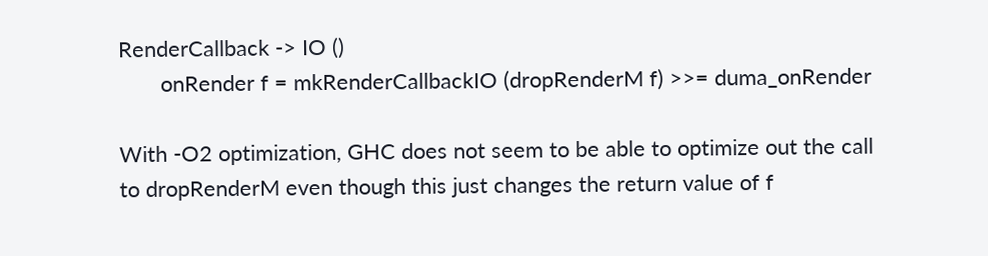RenderCallback -> IO ()
       onRender f = mkRenderCallbackIO (dropRenderM f) >>= duma_onRender

With -O2 optimization, GHC does not seem to be able to optimize out the call
to dropRenderM even though this just changes the return value of f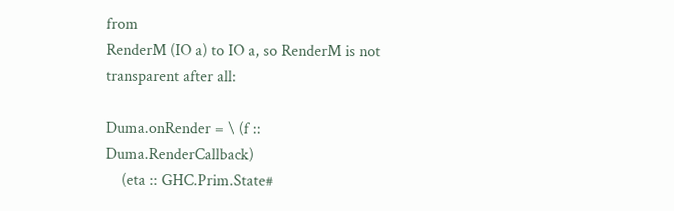from
RenderM (IO a) to IO a, so RenderM is not transparent after all:

Duma.onRender = \ (f :: Duma.RenderCallback)
    (eta :: GHC.Prim.State#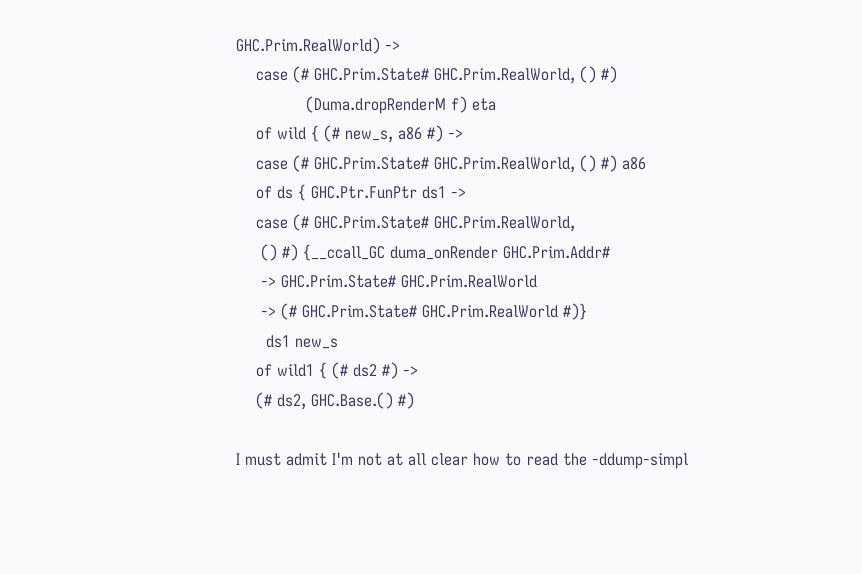GHC.Prim.RealWorld) ->
    case (# GHC.Prim.State# GHC.Prim.RealWorld, () #)
              (Duma.dropRenderM f) eta
    of wild { (# new_s, a86 #) ->
    case (# GHC.Prim.State# GHC.Prim.RealWorld, () #) a86
    of ds { GHC.Ptr.FunPtr ds1 ->
    case (# GHC.Prim.State# GHC.Prim.RealWorld,
     () #) {__ccall_GC duma_onRender GHC.Prim.Addr#
     -> GHC.Prim.State# GHC.Prim.RealWorld
     -> (# GHC.Prim.State# GHC.Prim.RealWorld #)}
      ds1 new_s
    of wild1 { (# ds2 #) ->
    (# ds2, GHC.Base.() #)

I must admit I'm not at all clear how to read the -ddump-simpl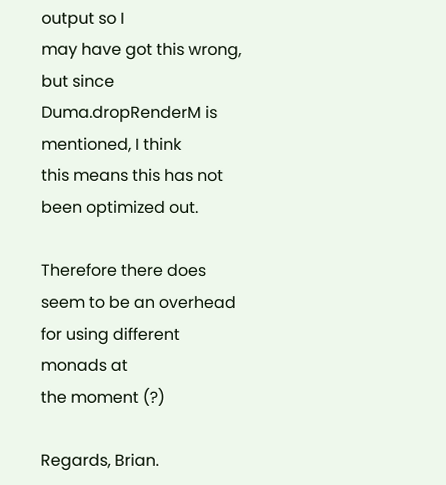output so I
may have got this wrong, but since Duma.dropRenderM is mentioned, I think
this means this has not been optimized out.

Therefore there does seem to be an overhead for using different monads at
the moment (?)

Regards, Brian.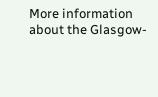More information about the Glasgow-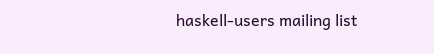haskell-users mailing list